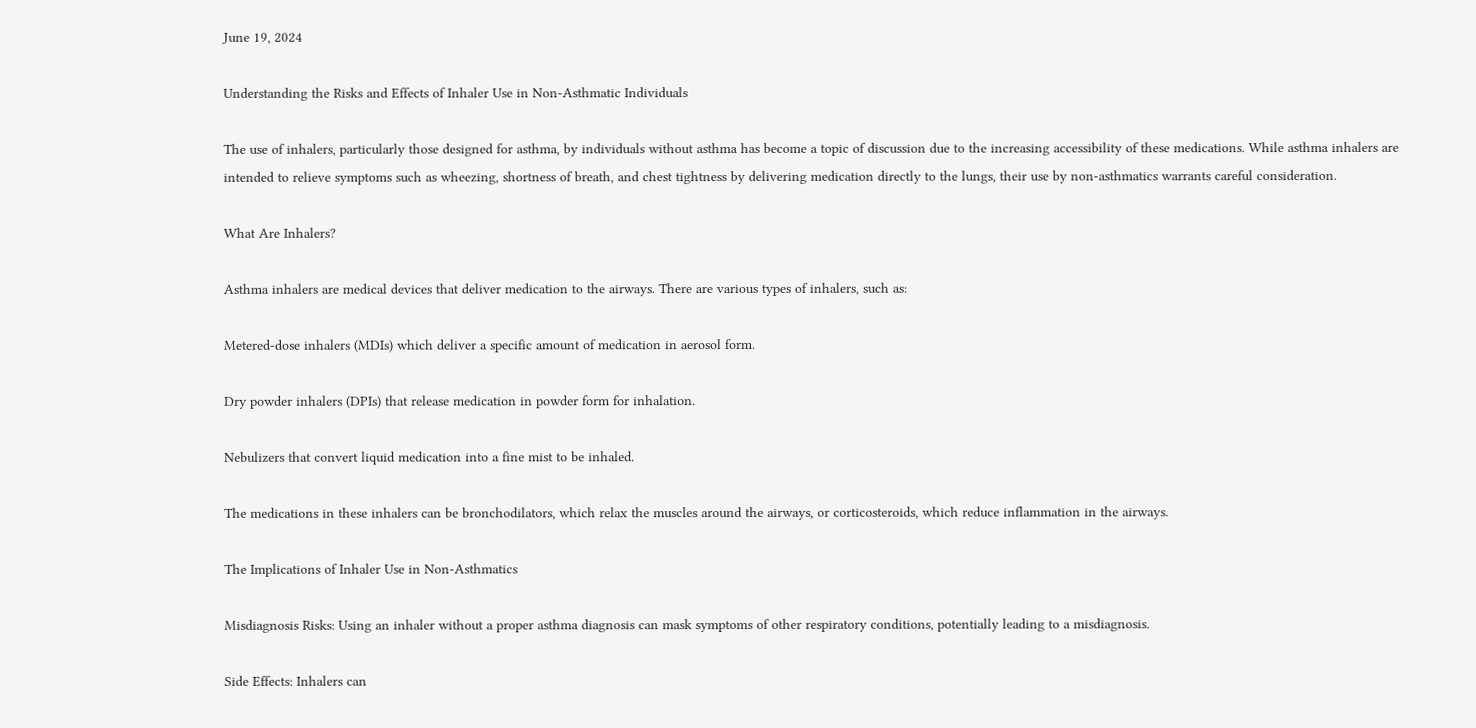June 19, 2024

Understanding the Risks and Effects of Inhaler Use in Non-Asthmatic Individuals

The use of inhalers, particularly those designed for asthma, by individuals without asthma has become a topic of discussion due to the increasing accessibility of these medications. While asthma inhalers are intended to relieve symptoms such as wheezing, shortness of breath, and chest tightness by delivering medication directly to the lungs, their use by non-asthmatics warrants careful consideration.

What Are Inhalers?

Asthma inhalers are medical devices that deliver medication to the airways. There are various types of inhalers, such as:

Metered-dose inhalers (MDIs) which deliver a specific amount of medication in aerosol form.

Dry powder inhalers (DPIs) that release medication in powder form for inhalation.

Nebulizers that convert liquid medication into a fine mist to be inhaled.

The medications in these inhalers can be bronchodilators, which relax the muscles around the airways, or corticosteroids, which reduce inflammation in the airways.

The Implications of Inhaler Use in Non-Asthmatics

Misdiagnosis Risks: Using an inhaler without a proper asthma diagnosis can mask symptoms of other respiratory conditions, potentially leading to a misdiagnosis.

Side Effects: Inhalers can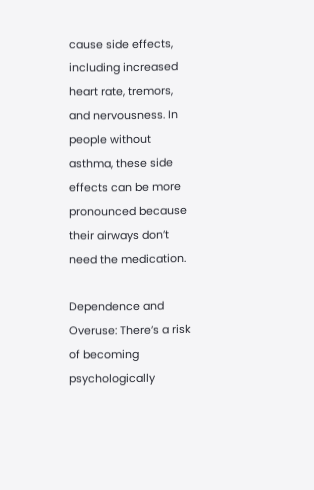cause side effects, including increased heart rate, tremors, and nervousness. In people without asthma, these side effects can be more pronounced because their airways don’t need the medication.

Dependence and Overuse: There’s a risk of becoming psychologically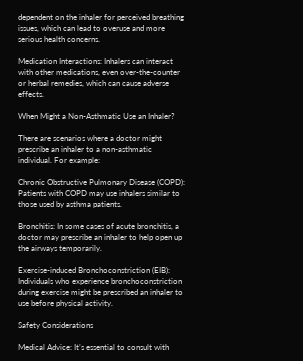dependent on the inhaler for perceived breathing issues, which can lead to overuse and more serious health concerns.

Medication Interactions: Inhalers can interact with other medications, even over-the-counter or herbal remedies, which can cause adverse effects.

When Might a Non-Asthmatic Use an Inhaler?

There are scenarios where a doctor might prescribe an inhaler to a non-asthmatic individual. For example:

Chronic Obstructive Pulmonary Disease (COPD): Patients with COPD may use inhalers similar to those used by asthma patients.

Bronchitis: In some cases of acute bronchitis, a doctor may prescribe an inhaler to help open up the airways temporarily.

Exercise-induced Bronchoconstriction (EIB): Individuals who experience bronchoconstriction during exercise might be prescribed an inhaler to use before physical activity.

Safety Considerations

Medical Advice: It’s essential to consult with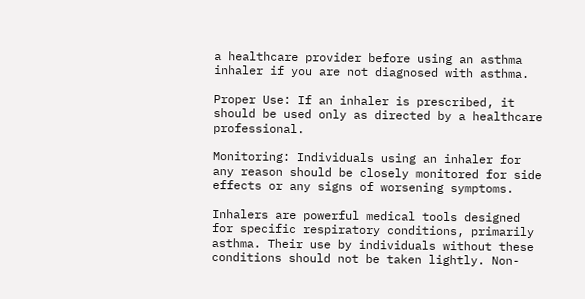a healthcare provider before using an asthma inhaler if you are not diagnosed with asthma.

Proper Use: If an inhaler is prescribed, it should be used only as directed by a healthcare professional.

Monitoring: Individuals using an inhaler for any reason should be closely monitored for side effects or any signs of worsening symptoms.

Inhalers are powerful medical tools designed for specific respiratory conditions, primarily asthma. Their use by individuals without these conditions should not be taken lightly. Non-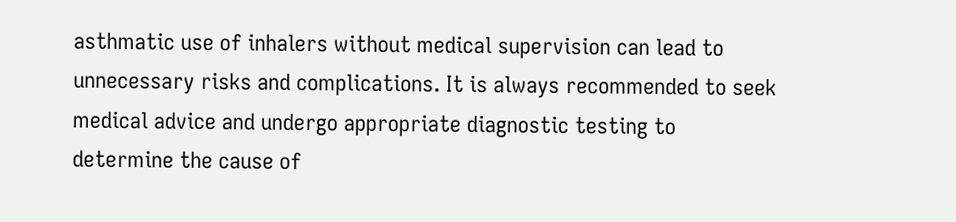asthmatic use of inhalers without medical supervision can lead to unnecessary risks and complications. It is always recommended to seek medical advice and undergo appropriate diagnostic testing to determine the cause of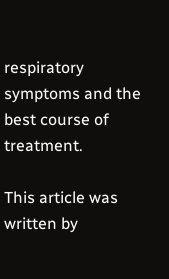respiratory symptoms and the best course of treatment.

This article was written by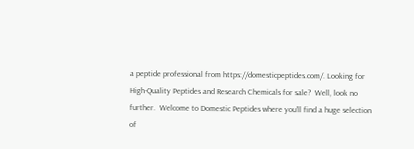a peptide professional from https://domesticpeptides.com/. Looking for High-Quality Peptides and Research Chemicals for sale?  Well, look no further.  Welcome to Domestic Peptides where you’ll find a huge selection of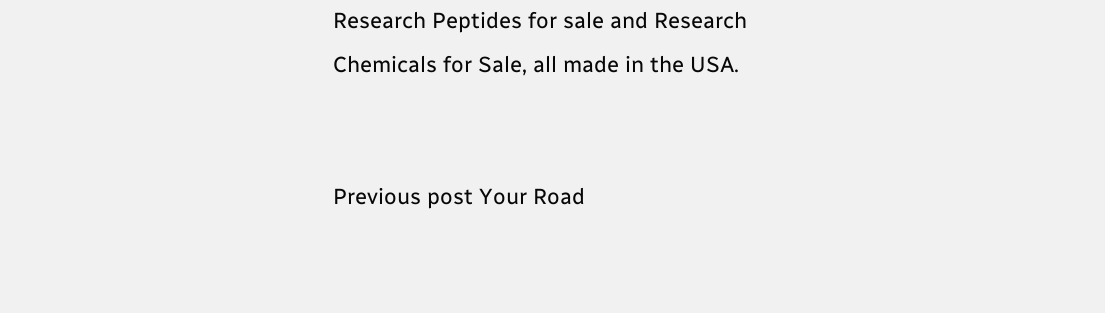Research Peptides for sale and Research Chemicals for Sale, all made in the USA.


Previous post Your Road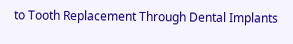to Tooth Replacement Through Dental Implants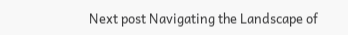Next post Navigating the Landscape of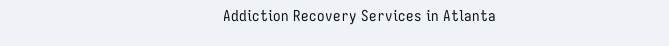Addiction Recovery Services in Atlanta